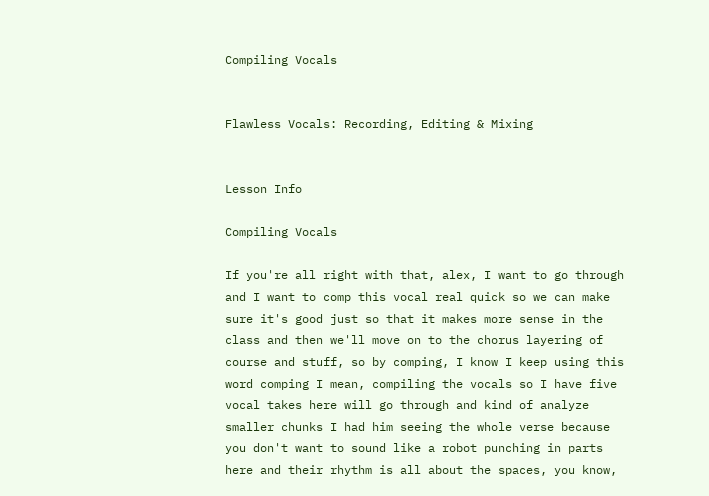Compiling Vocals


Flawless Vocals: Recording, Editing & Mixing


Lesson Info

Compiling Vocals

If you're all right with that, alex, I want to go through and I want to comp this vocal real quick so we can make sure it's good just so that it makes more sense in the class and then we'll move on to the chorus layering of course and stuff, so by comping, I know I keep using this word comping I mean, compiling the vocals so I have five vocal takes here will go through and kind of analyze smaller chunks I had him seeing the whole verse because you don't want to sound like a robot punching in parts here and their rhythm is all about the spaces, you know,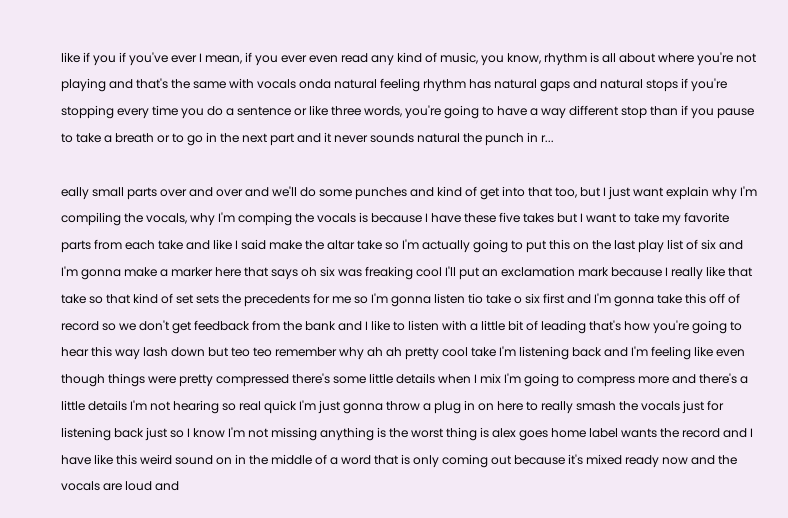like if you if you've ever I mean, if you ever even read any kind of music, you know, rhythm is all about where you're not playing and that's the same with vocals onda natural feeling rhythm has natural gaps and natural stops if you're stopping every time you do a sentence or like three words, you're going to have a way different stop than if you pause to take a breath or to go in the next part and it never sounds natural the punch in r...

eally small parts over and over and we'll do some punches and kind of get into that too, but I just want explain why I'm compiling the vocals, why I'm comping the vocals is because I have these five takes but I want to take my favorite parts from each take and like I said make the altar take so I'm actually going to put this on the last play list of six and I'm gonna make a marker here that says oh six was freaking cool I'll put an exclamation mark because I really like that take so that kind of set sets the precedents for me so I'm gonna listen tio take o six first and I'm gonna take this off of record so we don't get feedback from the bank and I like to listen with a little bit of leading that's how you're going to hear this way lash down but teo teo remember why ah ah pretty cool take I'm listening back and I'm feeling like even though things were pretty compressed there's some little details when I mix I'm going to compress more and there's a little details I'm not hearing so real quick I'm just gonna throw a plug in on here to really smash the vocals just for listening back just so I know I'm not missing anything is the worst thing is alex goes home label wants the record and I have like this weird sound on in the middle of a word that is only coming out because it's mixed ready now and the vocals are loud and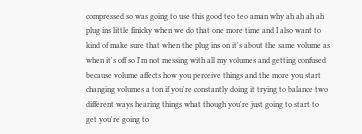compressed so was going to use this good teo teo aman why ah ah ah ah plug ins little finicky when we do that one more time and I also want to kind of make sure that when the plug ins on it's about the same volume as when it's off so I'm not messing with all my volumes and getting confused because volume affects how you perceive things and the more you start changing volumes a ton if you're constantly doing it trying to balance two different ways hearing things what though you're just going to start to get you're going to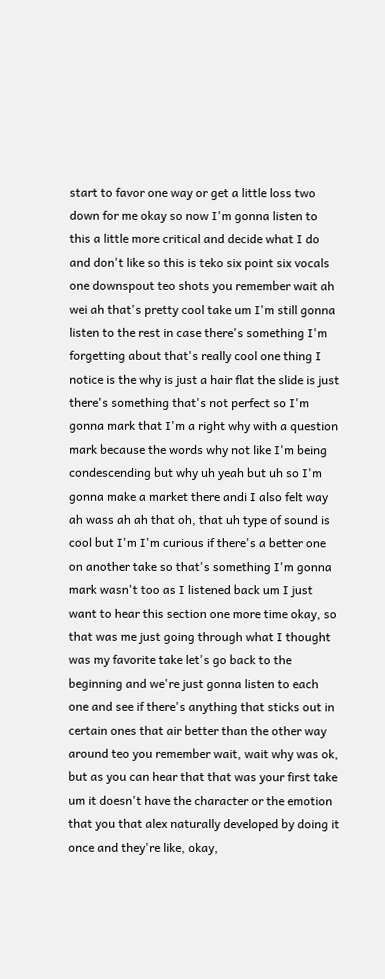start to favor one way or get a little loss two down for me okay so now I'm gonna listen to this a little more critical and decide what I do and don't like so this is teko six point six vocals one downspout teo shots you remember wait ah wei ah that's pretty cool take um I'm still gonna listen to the rest in case there's something I'm forgetting about that's really cool one thing I notice is the why is just a hair flat the slide is just there's something that's not perfect so I'm gonna mark that I'm a right why with a question mark because the words why not like I'm being condescending but why uh yeah but uh so I'm gonna make a market there andi I also felt way ah wass ah ah that oh, that uh type of sound is cool but I'm I'm curious if there's a better one on another take so that's something I'm gonna mark wasn't too as I listened back um I just want to hear this section one more time okay, so that was me just going through what I thought was my favorite take let's go back to the beginning and we're just gonna listen to each one and see if there's anything that sticks out in certain ones that air better than the other way around teo you remember wait, wait why was ok, but as you can hear that that was your first take um it doesn't have the character or the emotion that you that alex naturally developed by doing it once and they're like, okay,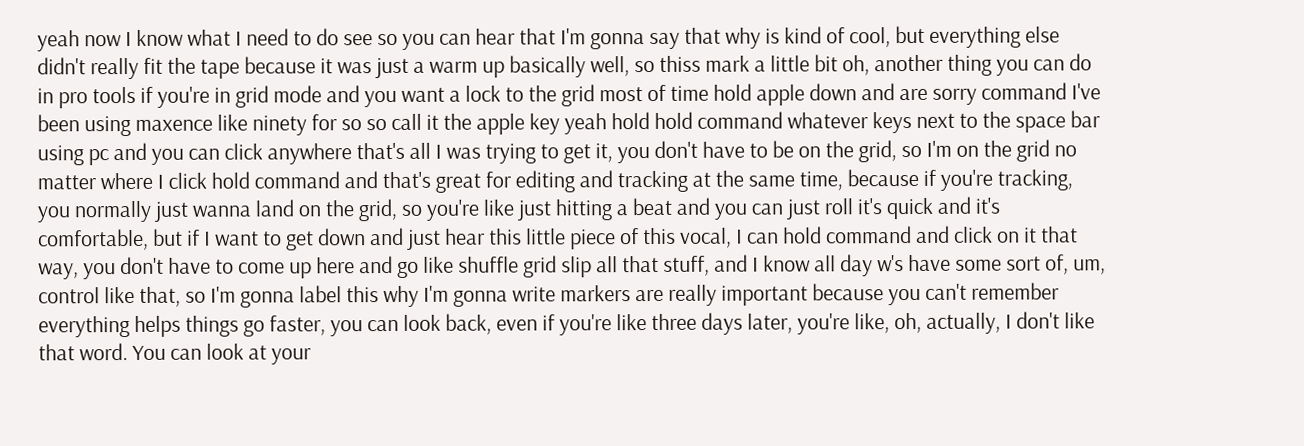yeah now I know what I need to do see so you can hear that I'm gonna say that why is kind of cool, but everything else didn't really fit the tape because it was just a warm up basically well, so thiss mark a little bit oh, another thing you can do in pro tools if you're in grid mode and you want a lock to the grid most of time hold apple down and are sorry command I've been using maxence like ninety for so so call it the apple key yeah hold hold command whatever keys next to the space bar using pc and you can click anywhere that's all I was trying to get it, you don't have to be on the grid, so I'm on the grid no matter where I click hold command and that's great for editing and tracking at the same time, because if you're tracking, you normally just wanna land on the grid, so you're like just hitting a beat and you can just roll it's quick and it's comfortable, but if I want to get down and just hear this little piece of this vocal, I can hold command and click on it that way, you don't have to come up here and go like shuffle grid slip all that stuff, and I know all day w's have some sort of, um, control like that, so I'm gonna label this why I'm gonna write markers are really important because you can't remember everything helps things go faster, you can look back, even if you're like three days later, you're like, oh, actually, I don't like that word. You can look at your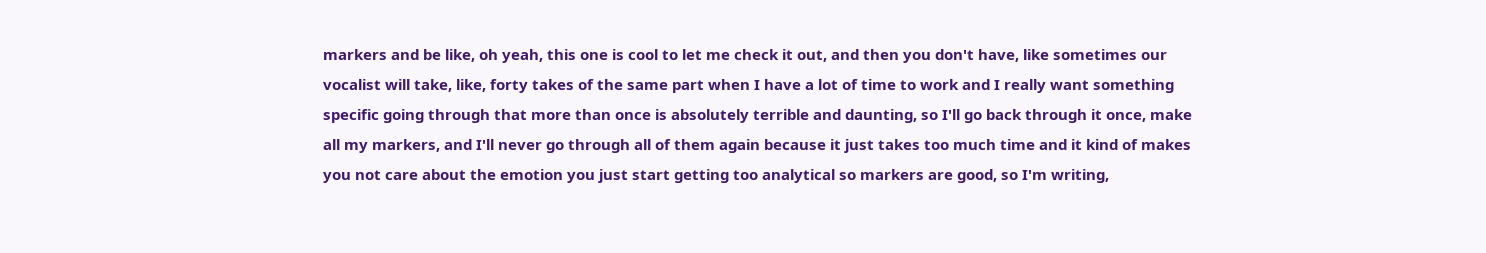markers and be like, oh yeah, this one is cool to let me check it out, and then you don't have, like sometimes our vocalist will take, like, forty takes of the same part when I have a lot of time to work and I really want something specific going through that more than once is absolutely terrible and daunting, so I'll go back through it once, make all my markers, and I'll never go through all of them again because it just takes too much time and it kind of makes you not care about the emotion you just start getting too analytical so markers are good, so I'm writing,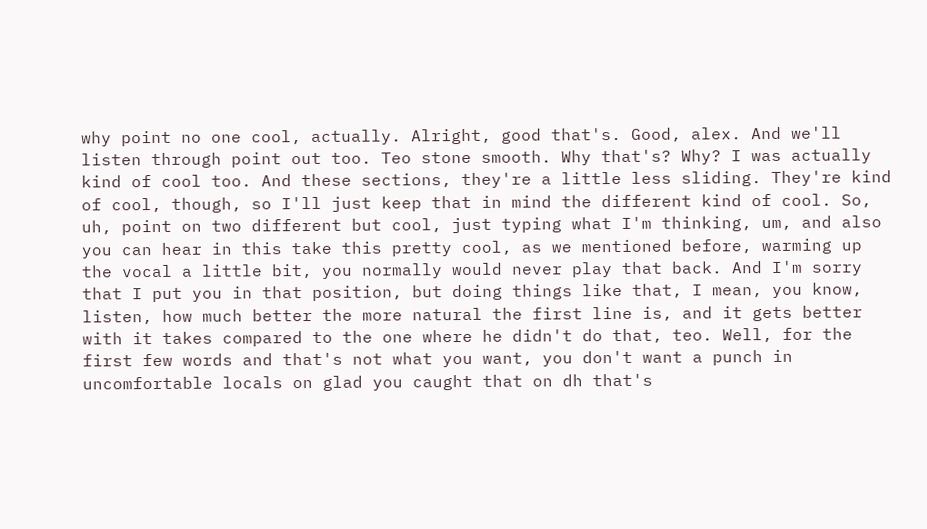why point no one cool, actually. Alright, good that's. Good, alex. And we'll listen through point out too. Teo stone smooth. Why that's? Why? I was actually kind of cool too. And these sections, they're a little less sliding. They're kind of cool, though, so I'll just keep that in mind the different kind of cool. So, uh, point on two different but cool, just typing what I'm thinking, um, and also you can hear in this take this pretty cool, as we mentioned before, warming up the vocal a little bit, you normally would never play that back. And I'm sorry that I put you in that position, but doing things like that, I mean, you know, listen, how much better the more natural the first line is, and it gets better with it takes compared to the one where he didn't do that, teo. Well, for the first few words and that's not what you want, you don't want a punch in uncomfortable locals on glad you caught that on dh that's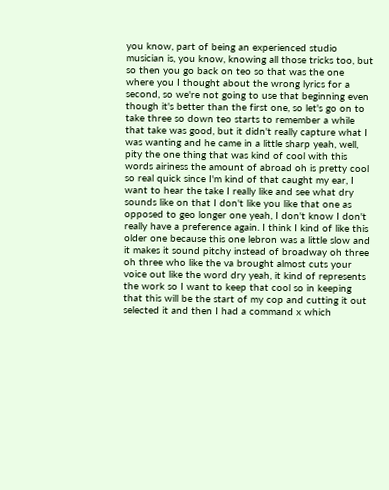you know, part of being an experienced studio musician is, you know, knowing all those tricks too, but so then you go back on teo so that was the one where you I thought about the wrong lyrics for a second, so we're not going to use that beginning even though it's better than the first one, so let's go on to take three so down teo starts to remember a while that take was good, but it didn't really capture what I was wanting and he came in a little sharp yeah, well, pity the one thing that was kind of cool with this words airiness the amount of abroad oh is pretty cool so real quick since I'm kind of that caught my ear, I want to hear the take I really like and see what dry sounds like on that I don't like you like that one as opposed to geo longer one yeah, I don't know I don't really have a preference again. I think I kind of like this older one because this one lebron was a little slow and it makes it sound pitchy instead of broadway oh three oh three who like the va brought almost cuts your voice out like the word dry yeah, it kind of represents the work so I want to keep that cool so in keeping that this will be the start of my cop and cutting it out selected it and then I had a command x which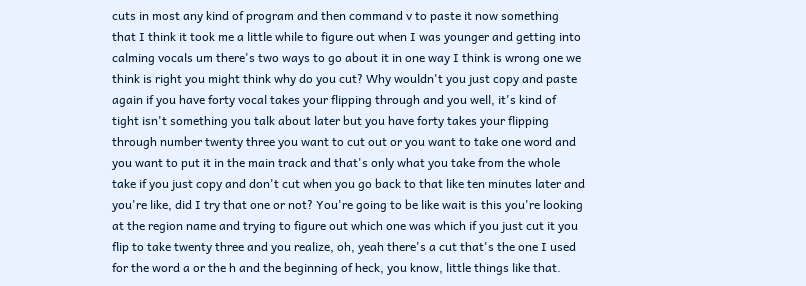cuts in most any kind of program and then command v to paste it now something that I think it took me a little while to figure out when I was younger and getting into calming vocals um there's two ways to go about it in one way I think is wrong one we think is right you might think why do you cut? Why wouldn't you just copy and paste again if you have forty vocal takes your flipping through and you well, it's kind of tight isn't something you talk about later but you have forty takes your flipping through number twenty three you want to cut out or you want to take one word and you want to put it in the main track and that's only what you take from the whole take if you just copy and don't cut when you go back to that like ten minutes later and you're like, did I try that one or not? You're going to be like wait is this you're looking at the region name and trying to figure out which one was which if you just cut it you flip to take twenty three and you realize, oh, yeah there's a cut that's the one I used for the word a or the h and the beginning of heck, you know, little things like that.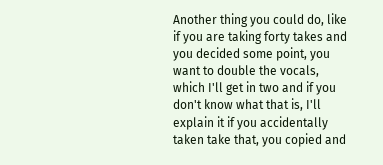Another thing you could do, like if you are taking forty takes and you decided some point, you want to double the vocals, which I'll get in two and if you don't know what that is, I'll explain it if you accidentally taken take that, you copied and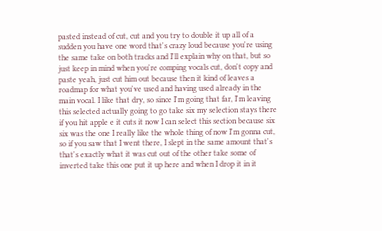pasted instead of cut, cut and you try to double it up all of a sudden you have one word that's crazy loud because you're using the same take on both tracks and I'll explain why on that, but so just keep in mind when you're comping vocals cut, don't copy and paste yeah, just cut him out because then it kind of leaves a roadmap for what you've used and having used already in the main vocal. I like that dry, so since I'm going that far, I'm leaving this selected actually going to go take six my selection stays there if you hit apple e it cuts it now I can select this section because six six was the one I really like the whole thing of now I'm gonna cut, so if you saw that I went there, I slept in the same amount that's that's exactly what it was cut out of the other take some of inverted take this one put it up here and when I drop it in it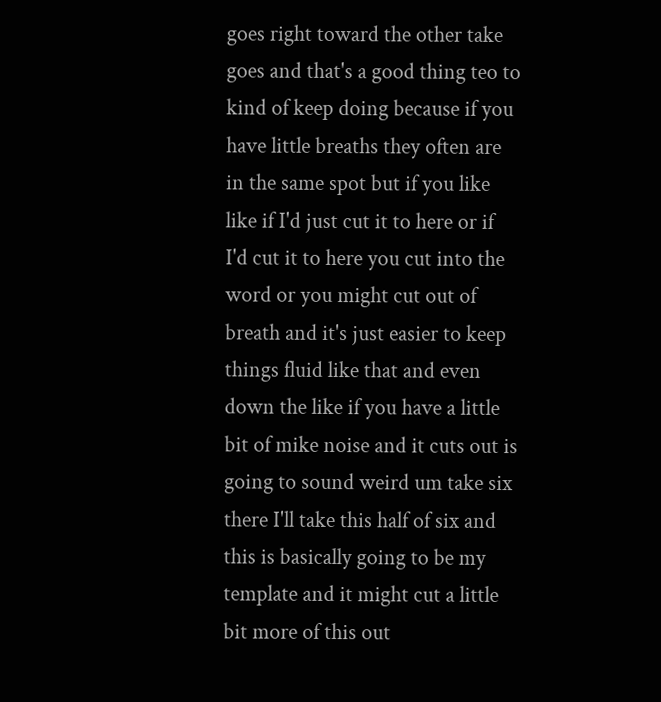goes right toward the other take goes and that's a good thing teo to kind of keep doing because if you have little breaths they often are in the same spot but if you like like if I'd just cut it to here or if I'd cut it to here you cut into the word or you might cut out of breath and it's just easier to keep things fluid like that and even down the like if you have a little bit of mike noise and it cuts out is going to sound weird um take six there I'll take this half of six and this is basically going to be my template and it might cut a little bit more of this out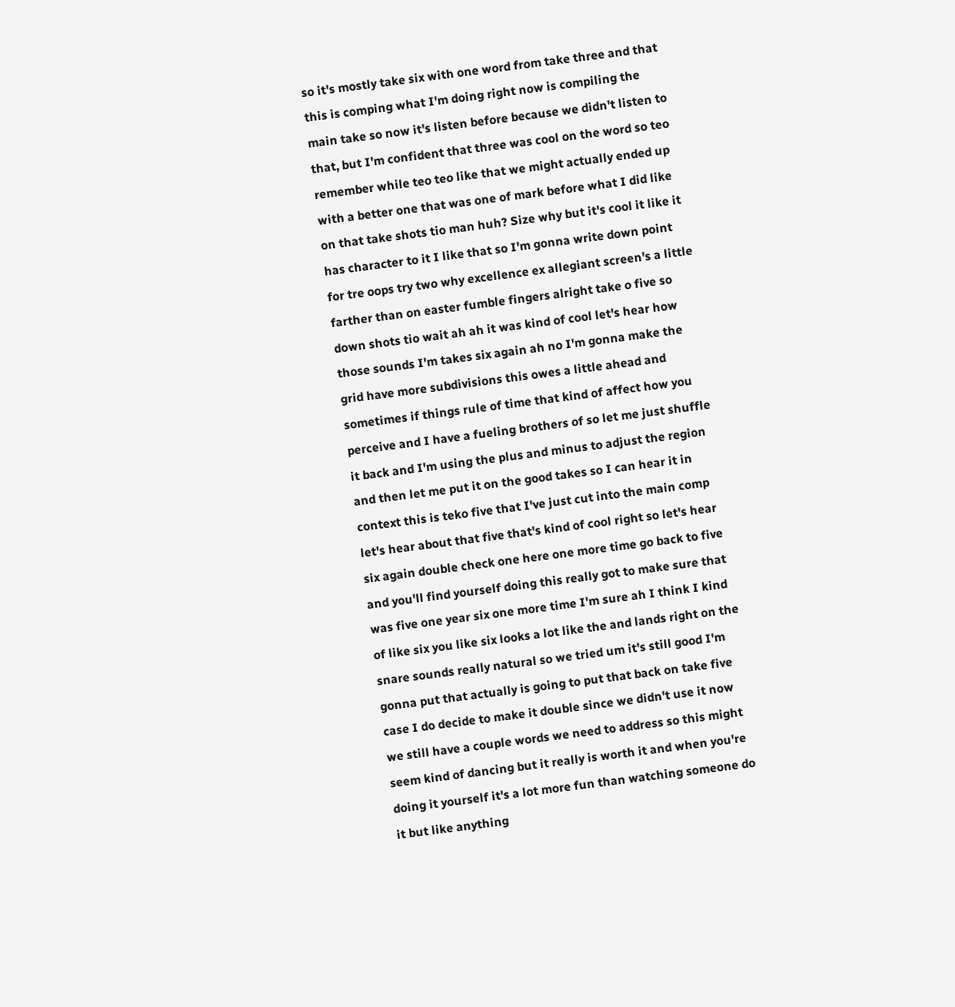so it's mostly take six with one word from take three and that this is comping what I'm doing right now is compiling the main take so now it's listen before because we didn't listen to that, but I'm confident that three was cool on the word so teo remember while teo teo like that we might actually ended up with a better one that was one of mark before what I did like on that take shots tio man huh? Size why but it's cool it like it has character to it I like that so I'm gonna write down point for tre oops try two why excellence ex allegiant screen's a little farther than on easter fumble fingers alright take o five so down shots tio wait ah ah it was kind of cool let's hear how those sounds I'm takes six again ah no I'm gonna make the grid have more subdivisions this owes a little ahead and sometimes if things rule of time that kind of affect how you perceive and I have a fueling brothers of so let me just shuffle it back and I'm using the plus and minus to adjust the region and then let me put it on the good takes so I can hear it in context this is teko five that I've just cut into the main comp let's hear about that five that's kind of cool right so let's hear six again double check one here one more time go back to five and you'll find yourself doing this really got to make sure that was five one year six one more time I'm sure ah I think I kind of like six you like six looks a lot like the and lands right on the snare sounds really natural so we tried um it's still good I'm gonna put that actually is going to put that back on take five case I do decide to make it double since we didn't use it now we still have a couple words we need to address so this might seem kind of dancing but it really is worth it and when you're doing it yourself it's a lot more fun than watching someone do it but like anything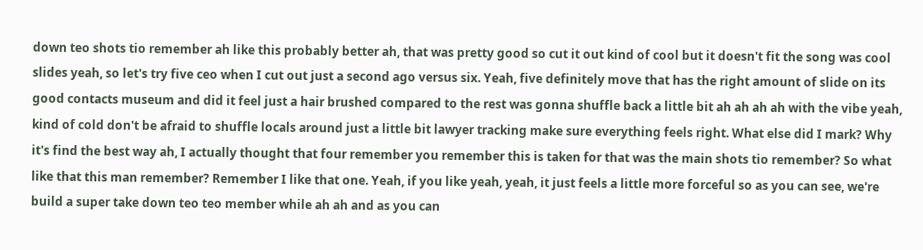down teo shots tio remember ah like this probably better ah, that was pretty good so cut it out kind of cool but it doesn't fit the song was cool slides yeah, so let's try five ceo when I cut out just a second ago versus six. Yeah, five definitely move that has the right amount of slide on its good contacts museum and did it feel just a hair brushed compared to the rest was gonna shuffle back a little bit ah ah ah ah with the vibe yeah, kind of cold don't be afraid to shuffle locals around just a little bit lawyer tracking make sure everything feels right. What else did I mark? Why it's find the best way ah, I actually thought that four remember you remember this is taken for that was the main shots tio remember? So what like that this man remember? Remember I like that one. Yeah, if you like yeah, yeah, it just feels a little more forceful so as you can see, we're build a super take down teo teo member while ah ah and as you can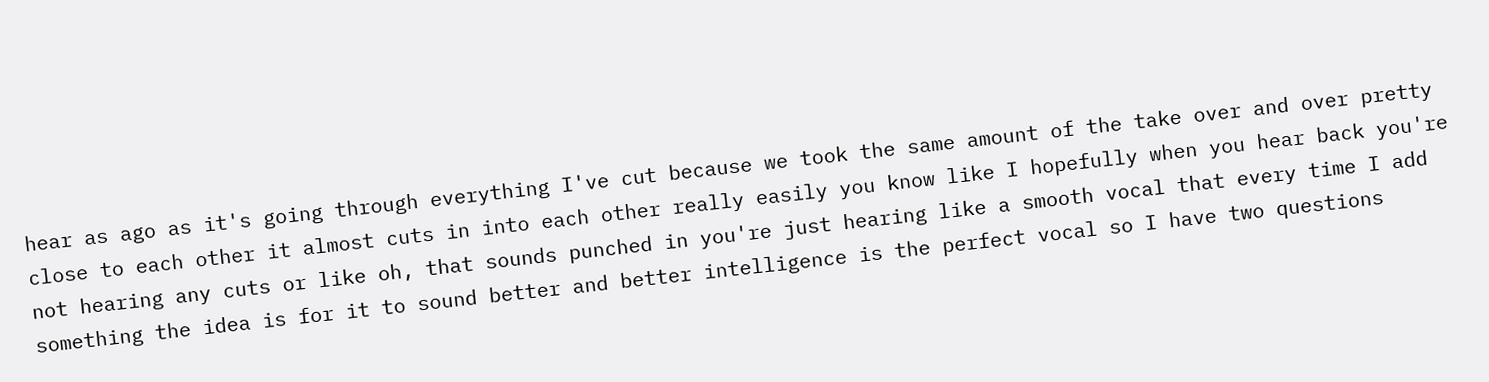hear as ago as it's going through everything I've cut because we took the same amount of the take over and over pretty close to each other it almost cuts in into each other really easily you know like I hopefully when you hear back you're not hearing any cuts or like oh, that sounds punched in you're just hearing like a smooth vocal that every time I add something the idea is for it to sound better and better intelligence is the perfect vocal so I have two questions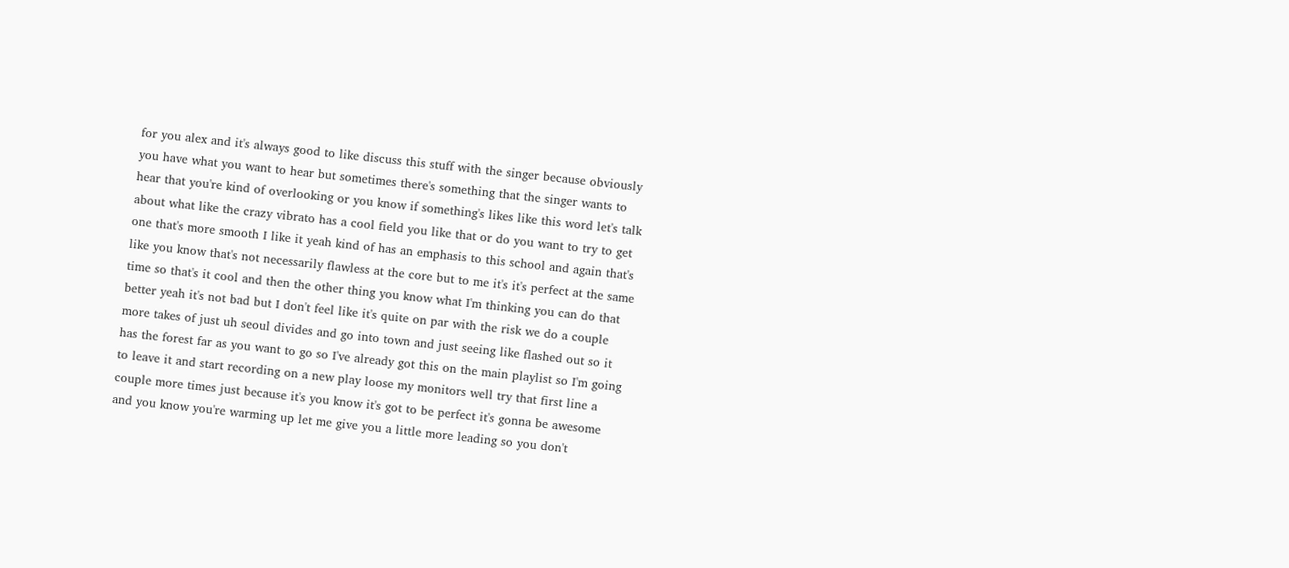for you alex and it's always good to like discuss this stuff with the singer because obviously you have what you want to hear but sometimes there's something that the singer wants to hear that you're kind of overlooking or you know if something's likes like this word let's talk about what like the crazy vibrato has a cool field you like that or do you want to try to get one that's more smooth I like it yeah kind of has an emphasis to this school and again that's like you know that's not necessarily flawless at the core but to me it's it's perfect at the same time so that's it cool and then the other thing you know what I'm thinking you can do that better yeah it's not bad but I don't feel like it's quite on par with the risk we do a couple more takes of just uh seoul divides and go into town and just seeing like flashed out so it has the forest far as you want to go so I've already got this on the main playlist so I'm going to leave it and start recording on a new play loose my monitors well try that first line a couple more times just because it's you know it's got to be perfect it's gonna be awesome and you know you're warming up let me give you a little more leading so you don't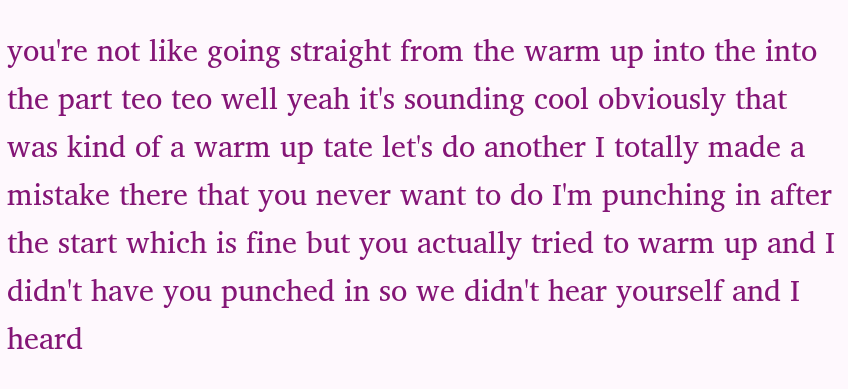you're not like going straight from the warm up into the into the part teo teo well yeah it's sounding cool obviously that was kind of a warm up tate let's do another I totally made a mistake there that you never want to do I'm punching in after the start which is fine but you actually tried to warm up and I didn't have you punched in so we didn't hear yourself and I heard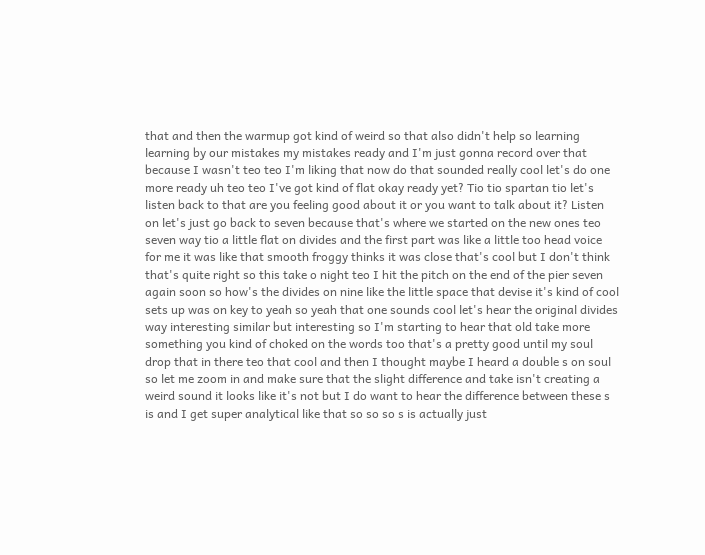that and then the warmup got kind of weird so that also didn't help so learning learning by our mistakes my mistakes ready and I'm just gonna record over that because I wasn't teo teo I'm liking that now do that sounded really cool let's do one more ready uh teo teo I've got kind of flat okay ready yet? Tio tio spartan tio let's listen back to that are you feeling good about it or you want to talk about it? Listen on let's just go back to seven because that's where we started on the new ones teo seven way tio a little flat on divides and the first part was like a little too head voice for me it was like that smooth froggy thinks it was close that's cool but I don't think that's quite right so this take o night teo I hit the pitch on the end of the pier seven again soon so how's the divides on nine like the little space that devise it's kind of cool sets up was on key to yeah so yeah that one sounds cool let's hear the original divides way interesting similar but interesting so I'm starting to hear that old take more something you kind of choked on the words too that's a pretty good until my soul drop that in there teo that cool and then I thought maybe I heard a double s on soul so let me zoom in and make sure that the slight difference and take isn't creating a weird sound it looks like it's not but I do want to hear the difference between these s is and I get super analytical like that so so so s is actually just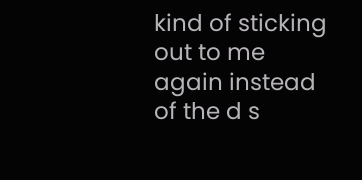kind of sticking out to me again instead of the d s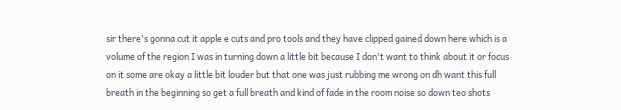sir there's gonna cut it apple e cuts and pro tools and they have clipped gained down here which is a volume of the region I was in turning down a little bit because I don't want to think about it or focus on it some are okay a little bit louder but that one was just rubbing me wrong on dh want this full breath in the beginning so get a full breath and kind of fade in the room noise so down teo shots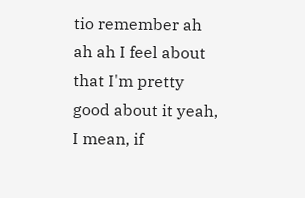tio remember ah ah ah I feel about that I'm pretty good about it yeah, I mean, if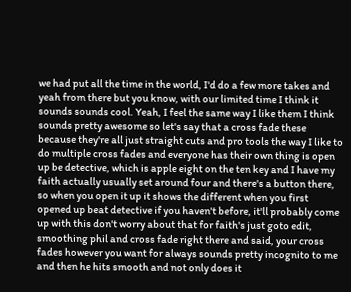we had put all the time in the world, I'd do a few more takes and yeah from there but you know, with our limited time I think it sounds sounds cool. Yeah, I feel the same way I like them I think sounds pretty awesome so let's say that a cross fade these because they're all just straight cuts and pro tools the way I like to do multiple cross fades and everyone has their own thing is open up be detective, which is apple eight on the ten key and I have my faith actually usually set around four and there's a button there, so when you open it up it shows the different when you first opened up beat detective if you haven't before, it'll probably come up with this don't worry about that for faith's just goto edit, smoothing phil and cross fade right there and said, your cross fades however you want for always sounds pretty incognito to me and then he hits smooth and not only does it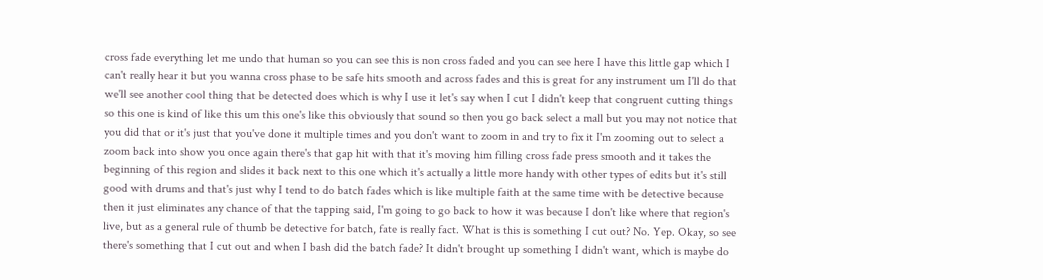cross fade everything let me undo that human so you can see this is non cross faded and you can see here I have this little gap which I can't really hear it but you wanna cross phase to be safe hits smooth and across fades and this is great for any instrument um I'll do that we'll see another cool thing that be detected does which is why I use it let's say when I cut I didn't keep that congruent cutting things so this one is kind of like this um this one's like this obviously that sound so then you go back select a mall but you may not notice that you did that or it's just that you've done it multiple times and you don't want to zoom in and try to fix it I'm zooming out to select a zoom back into show you once again there's that gap hit with that it's moving him filling cross fade press smooth and it takes the beginning of this region and slides it back next to this one which it's actually a little more handy with other types of edits but it's still good with drums and that's just why I tend to do batch fades which is like multiple faith at the same time with be detective because then it just eliminates any chance of that the tapping said, I'm going to go back to how it was because I don't like where that region's live, but as a general rule of thumb be detective for batch, fate is really fact. What is this is something I cut out? No. Yep. Okay, so see there's something that I cut out and when I bash did the batch fade? It didn't brought up something I didn't want, which is maybe do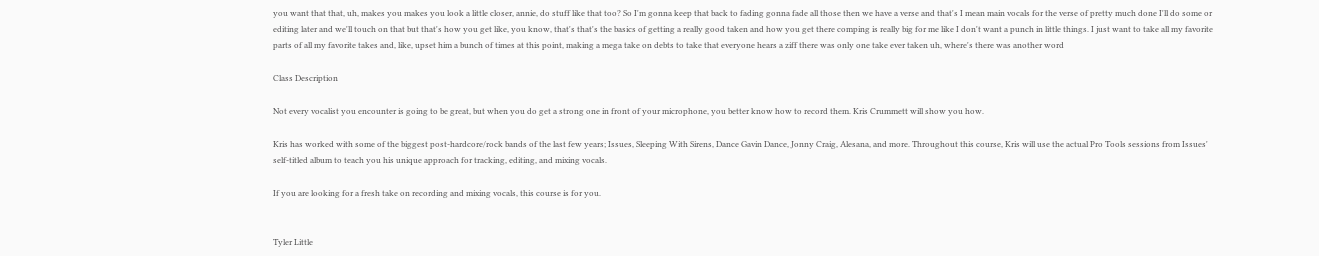you want that that, uh, makes you makes you look a little closer, annie, do stuff like that too? So I'm gonna keep that back to fading gonna fade all those then we have a verse and that's I mean main vocals for the verse of pretty much done I'll do some or editing later and we'll touch on that but that's how you get like, you know, that's that's the basics of getting a really good taken and how you get there comping is really big for me like I don't want a punch in little things. I just want to take all my favorite parts of all my favorite takes and, like, upset him a bunch of times at this point, making a mega take on debts to take that everyone hears a ziff there was only one take ever taken uh, where's there was another word

Class Description

Not every vocalist you encounter is going to be great, but when you do get a strong one in front of your microphone, you better know how to record them. Kris Crummett will show you how.

Kris has worked with some of the biggest post-hardcore/rock bands of the last few years; Issues, Sleeping With Sirens, Dance Gavin Dance, Jonny Craig, Alesana, and more. Throughout this course, Kris will use the actual Pro Tools sessions from Issues' self-titled album to teach you his unique approach for tracking, editing, and mixing vocals.

If you are looking for a fresh take on recording and mixing vocals, this course is for you.


Tyler Little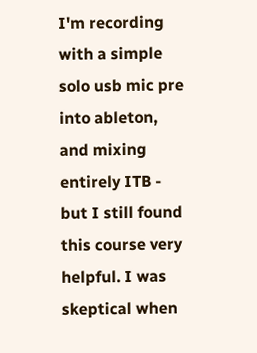I'm recording with a simple solo usb mic pre into ableton, and mixing entirely ITB - but I still found this course very helpful. I was skeptical when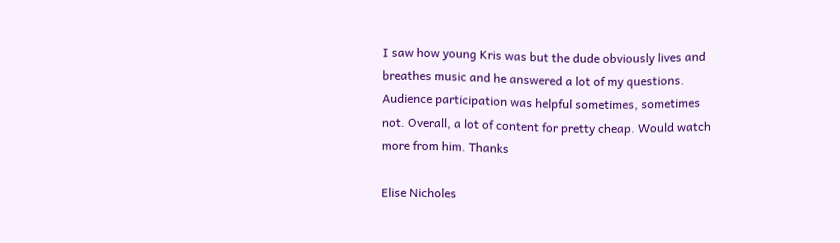I saw how young Kris was but the dude obviously lives and breathes music and he answered a lot of my questions. Audience participation was helpful sometimes, sometimes not. Overall, a lot of content for pretty cheap. Would watch more from him. Thanks

Elise Nicholes